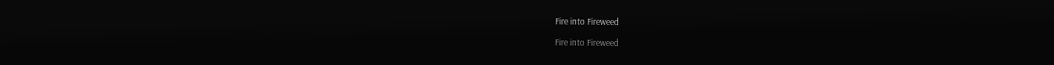Fire into Fireweed

Fire into Fireweed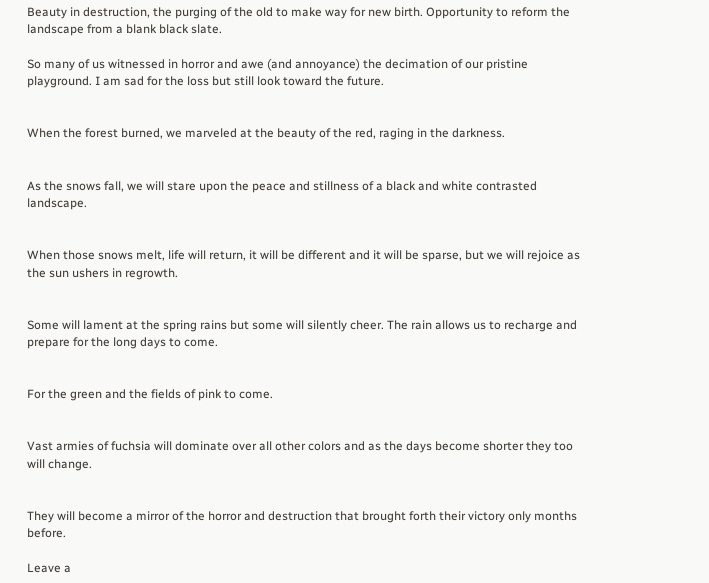Beauty in destruction, the purging of the old to make way for new birth. Opportunity to reform the landscape from a blank black slate.

So many of us witnessed in horror and awe (and annoyance) the decimation of our pristine playground. I am sad for the loss but still look toward the future.


When the forest burned, we marveled at the beauty of the red, raging in the darkness.


As the snows fall, we will stare upon the peace and stillness of a black and white contrasted landscape.


When those snows melt, life will return, it will be different and it will be sparse, but we will rejoice as the sun ushers in regrowth.


Some will lament at the spring rains but some will silently cheer. The rain allows us to recharge and prepare for the long days to come.


For the green and the fields of pink to come.


Vast armies of fuchsia will dominate over all other colors and as the days become shorter they too will change.


They will become a mirror of the horror and destruction that brought forth their victory only months before.

Leave a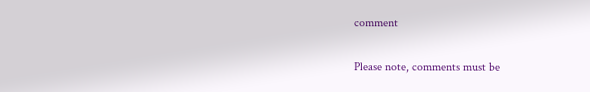comment

Please note, comments must be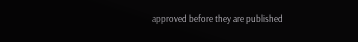approved before they are published